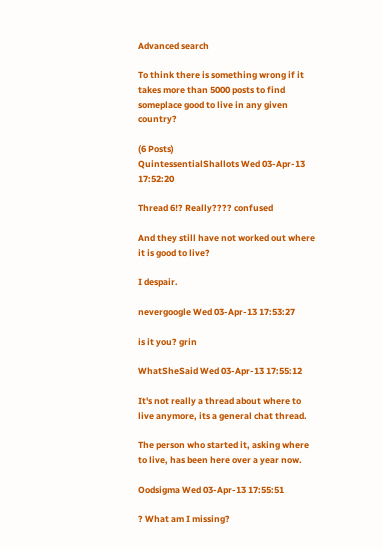Advanced search

To think there is something wrong if it takes more than 5000 posts to find someplace good to live in any given country?

(6 Posts)
QuintessentialShallots Wed 03-Apr-13 17:52:20

Thread 6!? Really???? confused

And they still have not worked out where it is good to live?

I despair.

nevergoogle Wed 03-Apr-13 17:53:27

is it you? grin

WhatSheSaid Wed 03-Apr-13 17:55:12

It's not really a thread about where to live anymore, its a general chat thread.

The person who started it, asking where to live, has been here over a year now.

Oodsigma Wed 03-Apr-13 17:55:51

? What am I missing?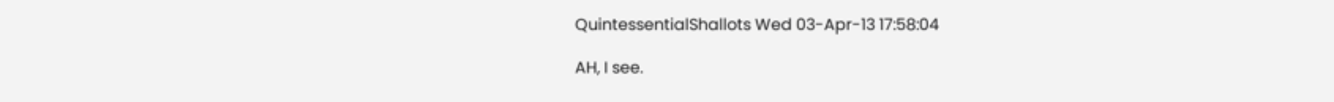QuintessentialShallots Wed 03-Apr-13 17:58:04

AH, I see.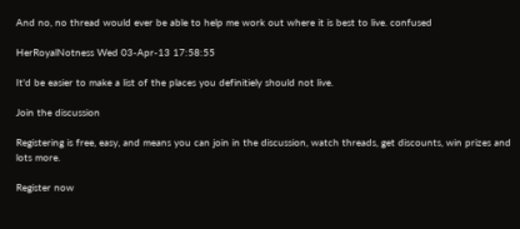And no, no thread would ever be able to help me work out where it is best to live. confused

HerRoyalNotness Wed 03-Apr-13 17:58:55

It'd be easier to make a list of the places you definitiely should not live.

Join the discussion

Registering is free, easy, and means you can join in the discussion, watch threads, get discounts, win prizes and lots more.

Register now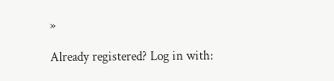»

Already registered? Log in with: